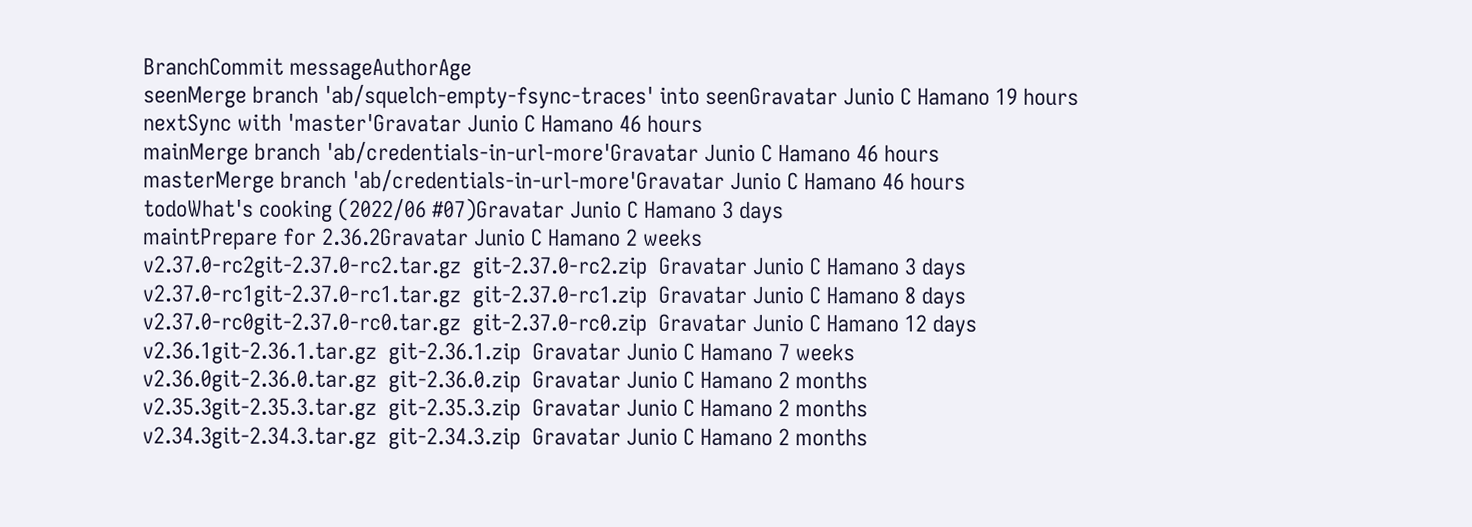BranchCommit messageAuthorAge
seenMerge branch 'ab/squelch-empty-fsync-traces' into seenGravatar Junio C Hamano 19 hours
nextSync with 'master'Gravatar Junio C Hamano 46 hours
mainMerge branch 'ab/credentials-in-url-more'Gravatar Junio C Hamano 46 hours
masterMerge branch 'ab/credentials-in-url-more'Gravatar Junio C Hamano 46 hours
todoWhat's cooking (2022/06 #07)Gravatar Junio C Hamano 3 days
maintPrepare for 2.36.2Gravatar Junio C Hamano 2 weeks
v2.37.0-rc2git-2.37.0-rc2.tar.gz  git-2.37.0-rc2.zip  Gravatar Junio C Hamano 3 days
v2.37.0-rc1git-2.37.0-rc1.tar.gz  git-2.37.0-rc1.zip  Gravatar Junio C Hamano 8 days
v2.37.0-rc0git-2.37.0-rc0.tar.gz  git-2.37.0-rc0.zip  Gravatar Junio C Hamano 12 days
v2.36.1git-2.36.1.tar.gz  git-2.36.1.zip  Gravatar Junio C Hamano 7 weeks
v2.36.0git-2.36.0.tar.gz  git-2.36.0.zip  Gravatar Junio C Hamano 2 months
v2.35.3git-2.35.3.tar.gz  git-2.35.3.zip  Gravatar Junio C Hamano 2 months
v2.34.3git-2.34.3.tar.gz  git-2.34.3.zip  Gravatar Junio C Hamano 2 months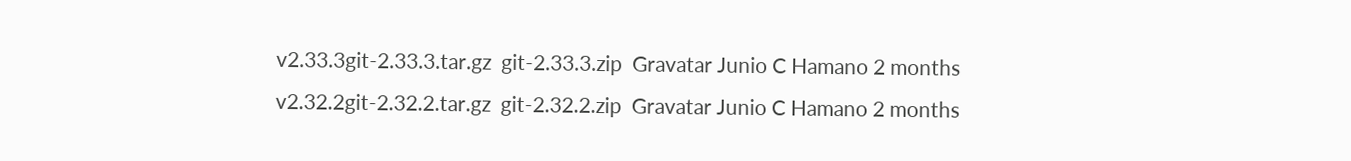v2.33.3git-2.33.3.tar.gz  git-2.33.3.zip  Gravatar Junio C Hamano 2 months
v2.32.2git-2.32.2.tar.gz  git-2.32.2.zip  Gravatar Junio C Hamano 2 months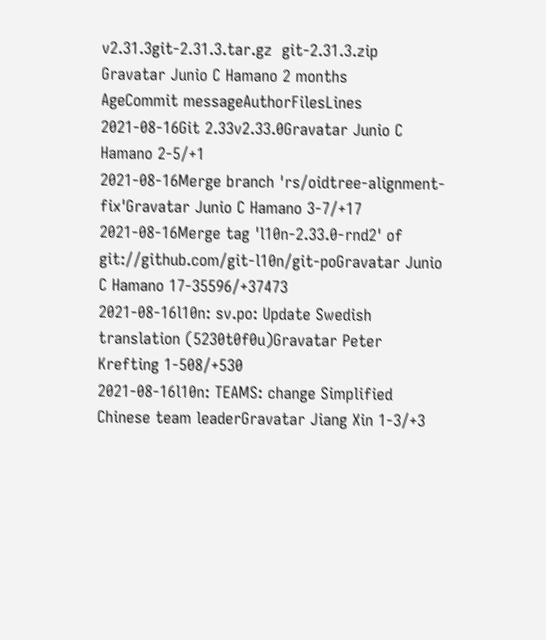v2.31.3git-2.31.3.tar.gz  git-2.31.3.zip  Gravatar Junio C Hamano 2 months
AgeCommit messageAuthorFilesLines
2021-08-16Git 2.33v2.33.0Gravatar Junio C Hamano 2-5/+1
2021-08-16Merge branch 'rs/oidtree-alignment-fix'Gravatar Junio C Hamano 3-7/+17
2021-08-16Merge tag 'l10n-2.33.0-rnd2' of git://github.com/git-l10n/git-poGravatar Junio C Hamano 17-35596/+37473
2021-08-16l10n: sv.po: Update Swedish translation (5230t0f0u)Gravatar Peter Krefting 1-508/+530
2021-08-16l10n: TEAMS: change Simplified Chinese team leaderGravatar Jiang Xin 1-3/+3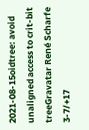2021-08-15oidtree: avoid unaligned access to crit-bit treeGravatar René Scharfe 3-7/+17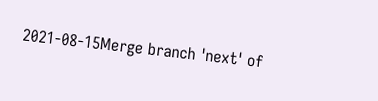2021-08-15Merge branch 'next' of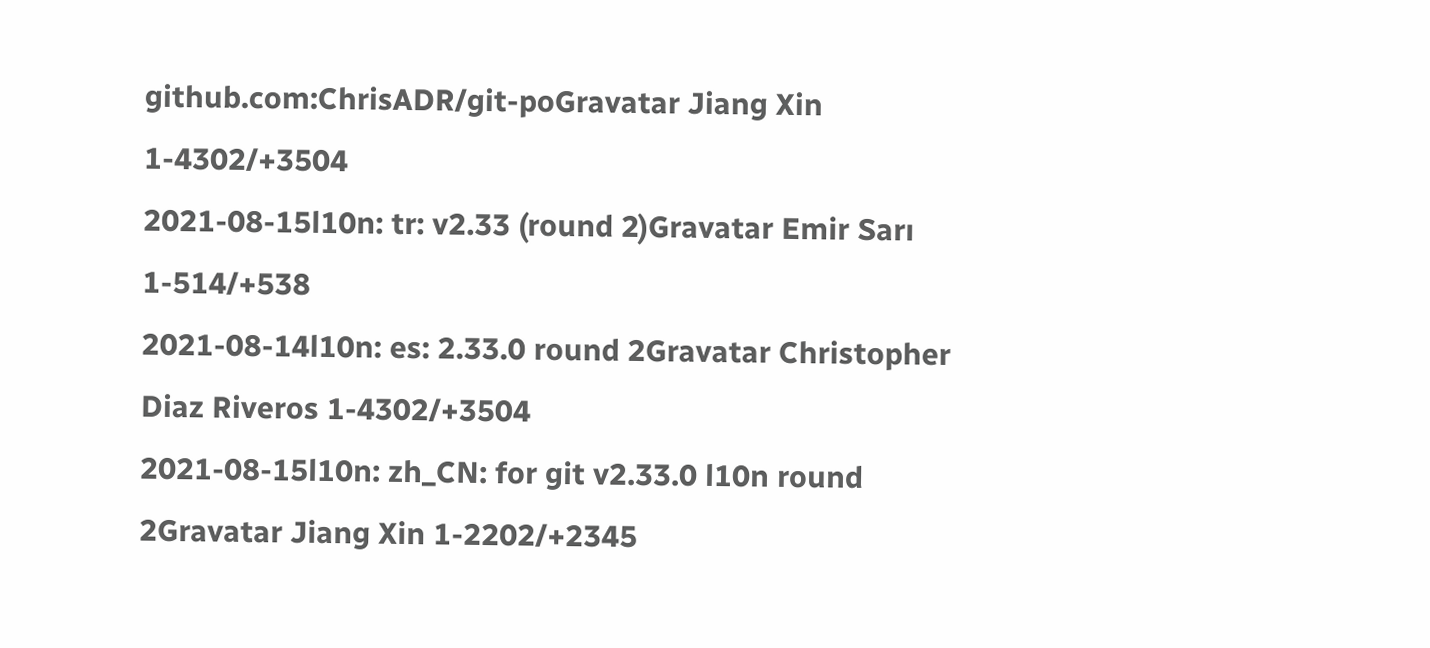github.com:ChrisADR/git-poGravatar Jiang Xin 1-4302/+3504
2021-08-15l10n: tr: v2.33 (round 2)Gravatar Emir Sarı 1-514/+538
2021-08-14l10n: es: 2.33.0 round 2Gravatar Christopher Diaz Riveros 1-4302/+3504
2021-08-15l10n: zh_CN: for git v2.33.0 l10n round 2Gravatar Jiang Xin 1-2202/+2345